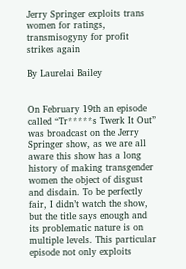Jerry Springer exploits trans women for ratings, transmisogyny for profit strikes again

By Laurelai Bailey


On February 19th an episode called “Tr*****s Twerk It Out” was broadcast on the Jerry Springer show, as we are all aware this show has a long history of making transgender women the object of disgust and disdain. To be perfectly fair, I didn’t watch the show, but the title says enough and its problematic nature is on multiple levels. This particular episode not only exploits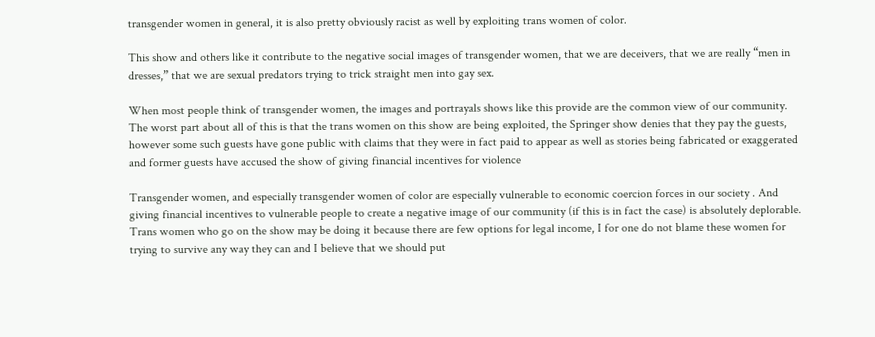transgender women in general, it is also pretty obviously racist as well by exploiting trans women of color.

This show and others like it contribute to the negative social images of transgender women, that we are deceivers, that we are really “men in dresses,” that we are sexual predators trying to trick straight men into gay sex.

When most people think of transgender women, the images and portrayals shows like this provide are the common view of our community. The worst part about all of this is that the trans women on this show are being exploited, the Springer show denies that they pay the guests, however some such guests have gone public with claims that they were in fact paid to appear as well as stories being fabricated or exaggerated and former guests have accused the show of giving financial incentives for violence

Transgender women, and especially transgender women of color are especially vulnerable to economic coercion forces in our society . And giving financial incentives to vulnerable people to create a negative image of our community (if this is in fact the case) is absolutely deplorable. Trans women who go on the show may be doing it because there are few options for legal income, I for one do not blame these women for trying to survive any way they can and I believe that we should put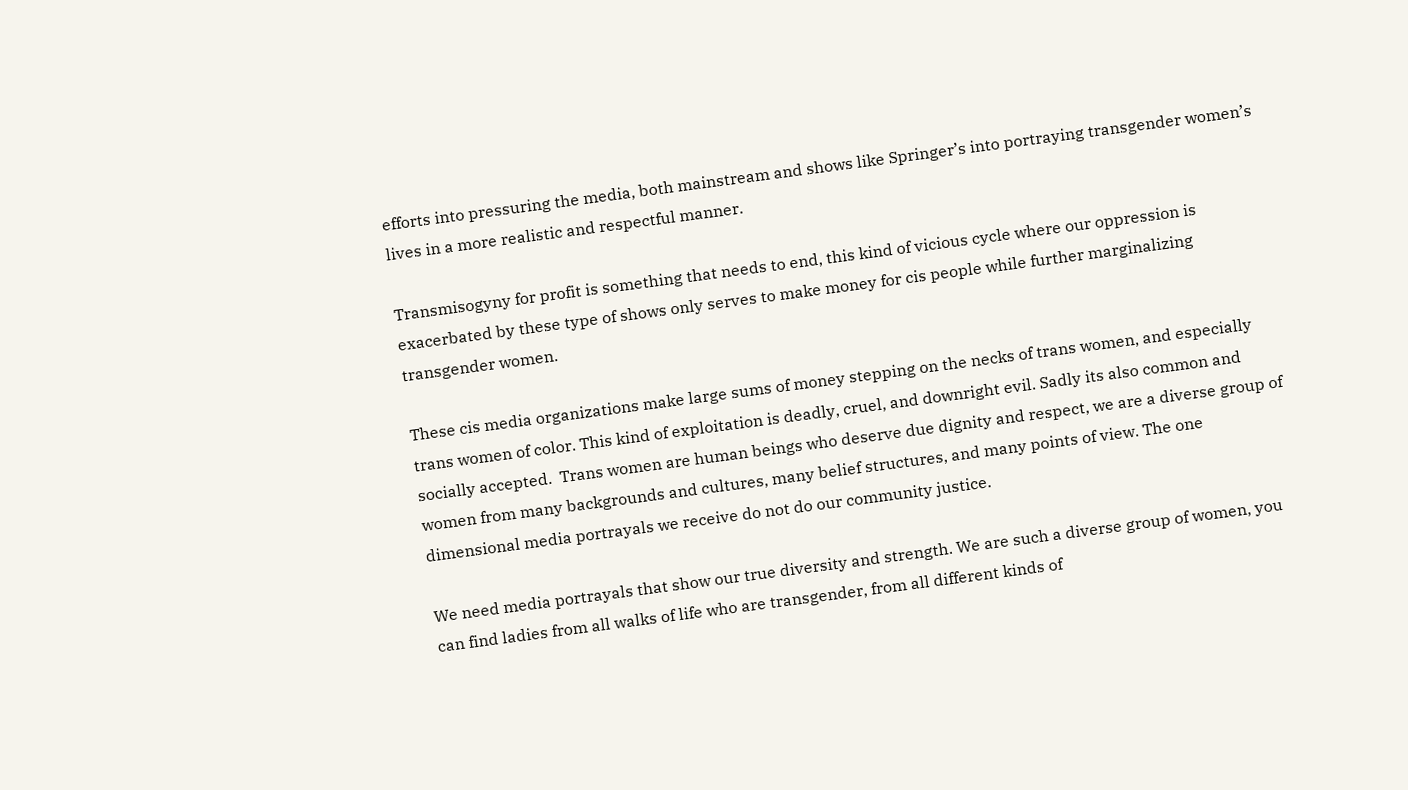efforts into pressuring the media, both mainstream and shows like Springer’s into portraying transgender women’s lives in a more realistic and respectful manner.

Transmisogyny for profit is something that needs to end, this kind of vicious cycle where our oppression is exacerbated by these type of shows only serves to make money for cis people while further marginalizing transgender women.

These cis media organizations make large sums of money stepping on the necks of trans women, and especially trans women of color. This kind of exploitation is deadly, cruel, and downright evil. Sadly its also common and socially accepted.  Trans women are human beings who deserve due dignity and respect, we are a diverse group of women from many backgrounds and cultures, many belief structures, and many points of view. The one dimensional media portrayals we receive do not do our community justice.

We need media portrayals that show our true diversity and strength. We are such a diverse group of women, you can find ladies from all walks of life who are transgender, from all different kinds of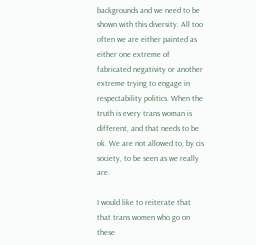backgrounds and we need to be shown with this diversity. All too often we are either painted as either one extreme of fabricated negativity or another extreme trying to engage in respectability politics. When the truth is every trans woman is different, and that needs to be ok. We are not allowed to, by cis society, to be seen as we really are.

I would like to reiterate that that trans women who go on these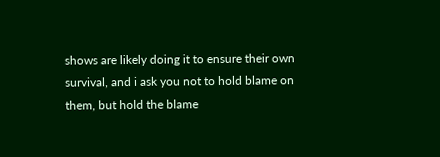shows are likely doing it to ensure their own survival, and i ask you not to hold blame on them, but hold the blame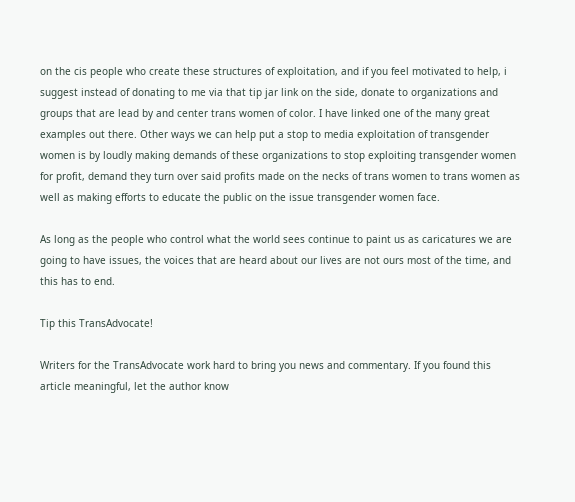on the cis people who create these structures of exploitation, and if you feel motivated to help, i suggest instead of donating to me via that tip jar link on the side, donate to organizations and groups that are lead by and center trans women of color. I have linked one of the many great examples out there. Other ways we can help put a stop to media exploitation of transgender women is by loudly making demands of these organizations to stop exploiting transgender women for profit, demand they turn over said profits made on the necks of trans women to trans women as well as making efforts to educate the public on the issue transgender women face.

As long as the people who control what the world sees continue to paint us as caricatures we are going to have issues, the voices that are heard about our lives are not ours most of the time, and this has to end.

Tip this TransAdvocate!

Writers for the TransAdvocate work hard to bring you news and commentary. If you found this article meaningful, let the author know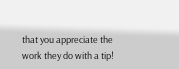that you appreciate the work they do with a tip!